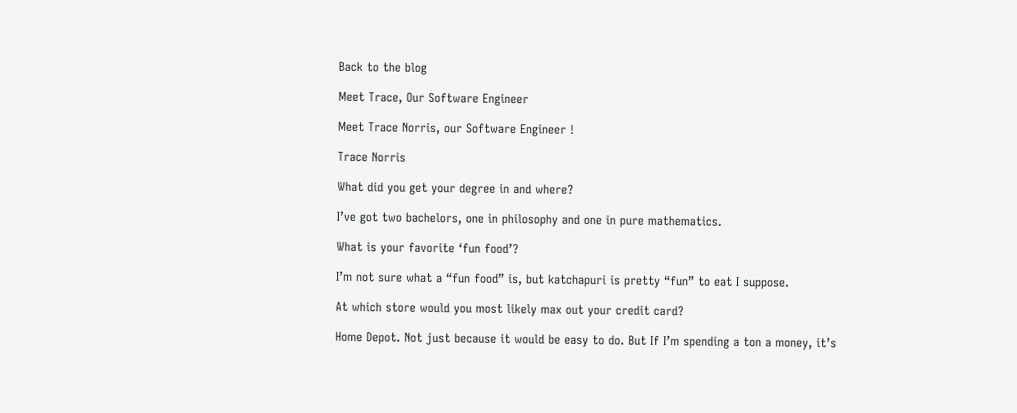Back to the blog

Meet Trace, Our Software Engineer

Meet Trace Norris, our Software Engineer !

Trace Norris

What did you get your degree in and where?

I’ve got two bachelors, one in philosophy and one in pure mathematics.

What is your favorite ‘fun food’?

I’m not sure what a “fun food” is, but katchapuri is pretty “fun” to eat I suppose.

At which store would you most likely max out your credit card?

Home Depot. Not just because it would be easy to do. But If I’m spending a ton a money, it’s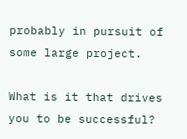probably in pursuit of some large project.

What is it that drives you to be successful?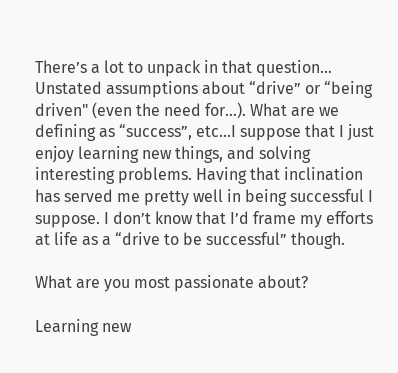There’s a lot to unpack in that question… Unstated assumptions about “drive” or “being driven" (even the need for...). What are we defining as “success”, etc...I suppose that I just enjoy learning new things, and solving interesting problems. Having that inclination has served me pretty well in being successful I suppose. I don’t know that I’d frame my efforts at life as a “drive to be successful” though.

What are you most passionate about?

Learning new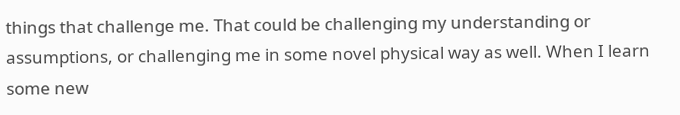things that challenge me. That could be challenging my understanding or assumptions, or challenging me in some novel physical way as well. When I learn some new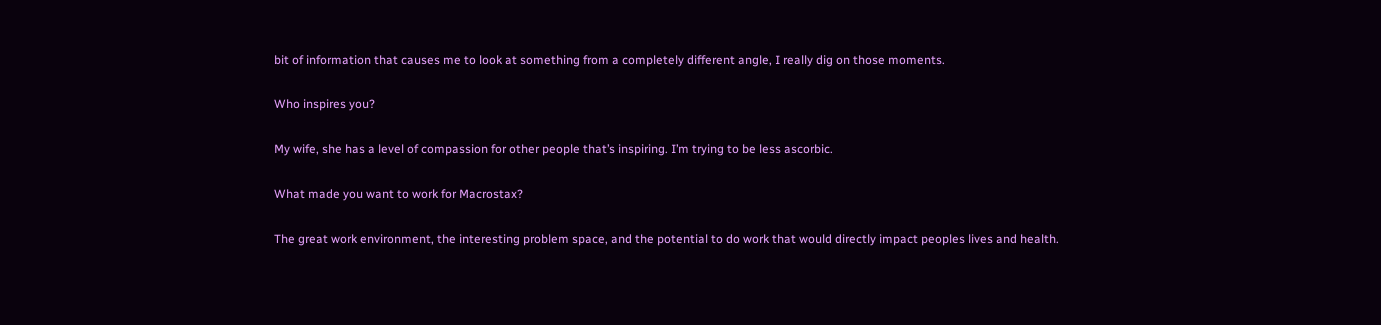bit of information that causes me to look at something from a completely different angle, I really dig on those moments.

Who inspires you?

My wife, she has a level of compassion for other people that’s inspiring. I’m trying to be less ascorbic.

What made you want to work for Macrostax?

The great work environment, the interesting problem space, and the potential to do work that would directly impact peoples lives and health.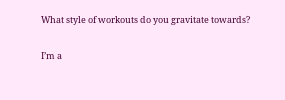What style of workouts do you gravitate towards?

I’m a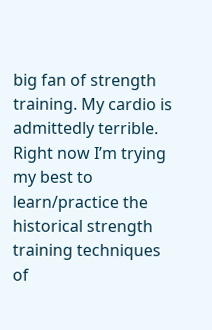big fan of strength training. My cardio is admittedly terrible. Right now I’m trying my best to learn/practice the historical strength training techniques of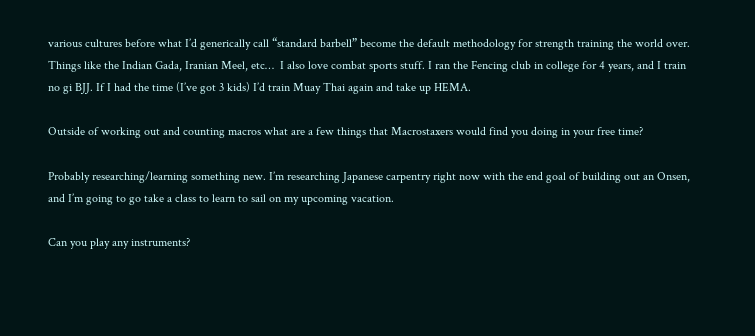various cultures before what I’d generically call “standard barbell” become the default methodology for strength training the world over. Things like the Indian Gada, Iranian Meel, etc…  I also love combat sports stuff. I ran the Fencing club in college for 4 years, and I train no gi BJJ. If I had the time (I’ve got 3 kids) I’d train Muay Thai again and take up HEMA.

Outside of working out and counting macros what are a few things that Macrostaxers would find you doing in your free time?

Probably researching/learning something new. I’m researching Japanese carpentry right now with the end goal of building out an Onsen, and I’m going to go take a class to learn to sail on my upcoming vacation.

Can you play any instruments?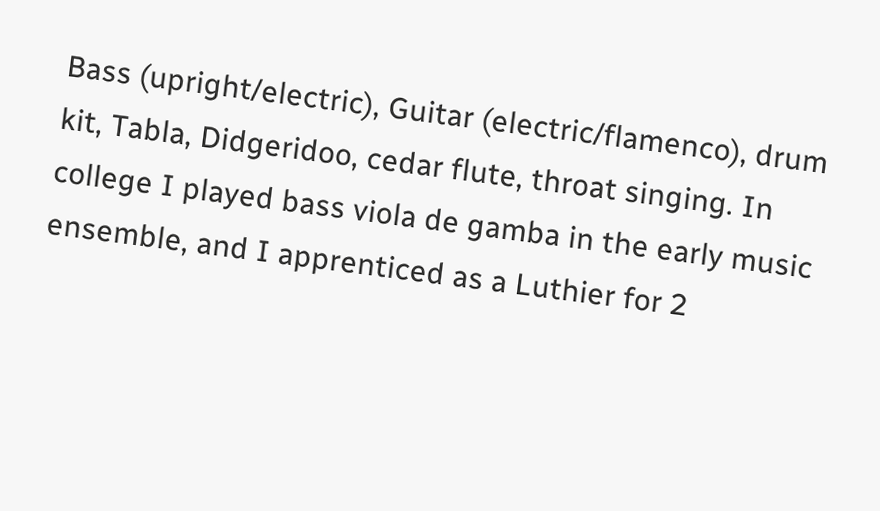Bass (upright/electric), Guitar (electric/flamenco), drum kit, Tabla, Didgeridoo, cedar flute, throat singing. In college I played bass viola de gamba in the early music ensemble, and I apprenticed as a Luthier for 2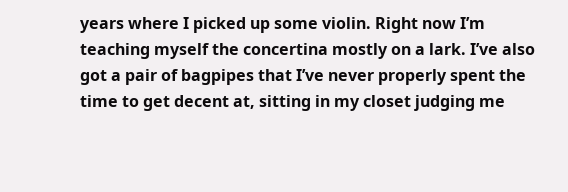years where I picked up some violin. Right now I’m teaching myself the concertina mostly on a lark. I’ve also got a pair of bagpipes that I’ve never properly spent the time to get decent at, sitting in my closet judging me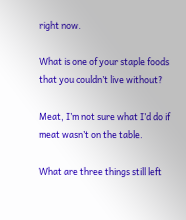right now.

What is one of your staple foods that you couldn’t live without?

Meat, I’m not sure what I’d do if meat wasn’t on the table.

What are three things still left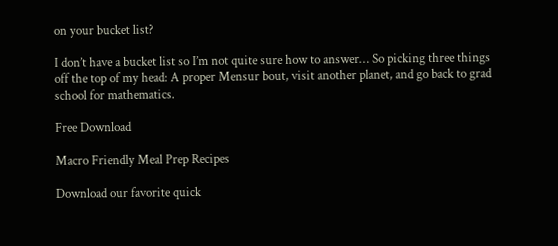on your bucket list?

I don’t have a bucket list so I’m not quite sure how to answer… So picking three things off the top of my head: A proper Mensur bout, visit another planet, and go back to grad school for mathematics.

Free Download

Macro Friendly Meal Prep Recipes

Download our favorite quick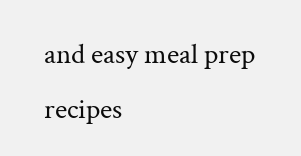and easy meal prep recipes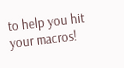to help you hit your macros!